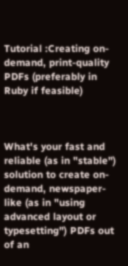Tutorial :Creating on-demand, print-quality PDFs (preferably in Ruby if feasible)



What's your fast and reliable (as in "stable") solution to create on-demand, newspaper-like (as in "using advanced layout or typesetting") PDFs out of an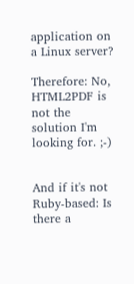application on a Linux server?

Therefore: No, HTML2PDF is not the solution I'm looking for. ;-)


And if it's not Ruby-based: Is there a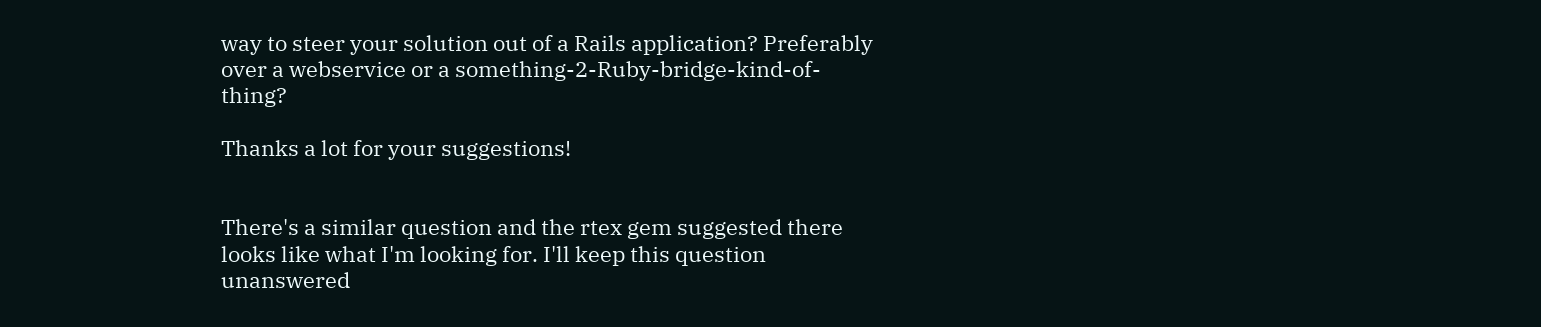way to steer your solution out of a Rails application? Preferably over a webservice or a something-2-Ruby-bridge-kind-of-thing?

Thanks a lot for your suggestions!


There's a similar question and the rtex gem suggested there looks like what I'm looking for. I'll keep this question unanswered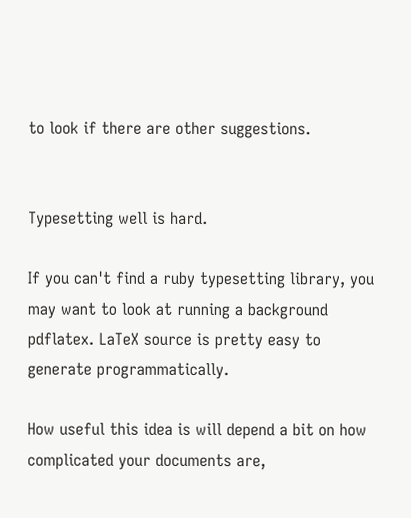to look if there are other suggestions.


Typesetting well is hard.

If you can't find a ruby typesetting library, you may want to look at running a background pdflatex. LaTeX source is pretty easy to generate programmatically.

How useful this idea is will depend a bit on how complicated your documents are,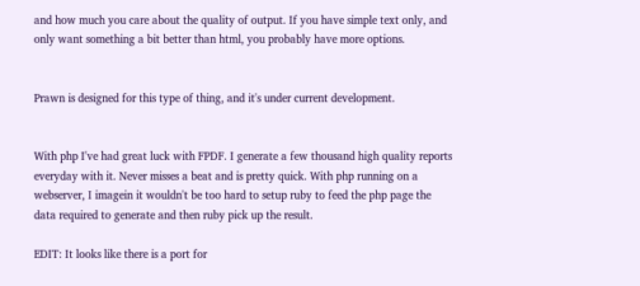and how much you care about the quality of output. If you have simple text only, and only want something a bit better than html, you probably have more options.


Prawn is designed for this type of thing, and it's under current development.


With php I've had great luck with FPDF. I generate a few thousand high quality reports everyday with it. Never misses a beat and is pretty quick. With php running on a webserver, I imagein it wouldn't be too hard to setup ruby to feed the php page the data required to generate and then ruby pick up the result.

EDIT: It looks like there is a port for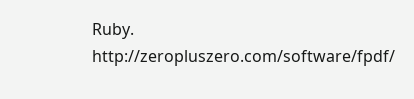Ruby. http://zeropluszero.com/software/fpdf/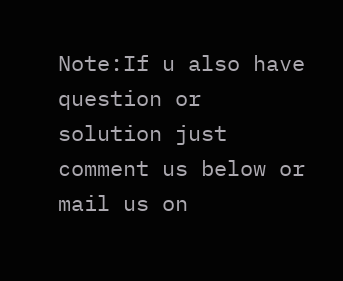Note:If u also have question or solution just comment us below or mail us on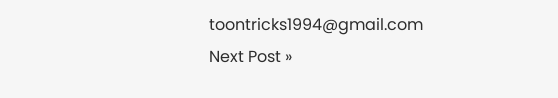toontricks1994@gmail.com
Next Post »